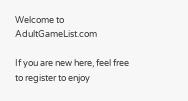Welcome to AdultGameList.com

If you are new here, feel free to register to enjoy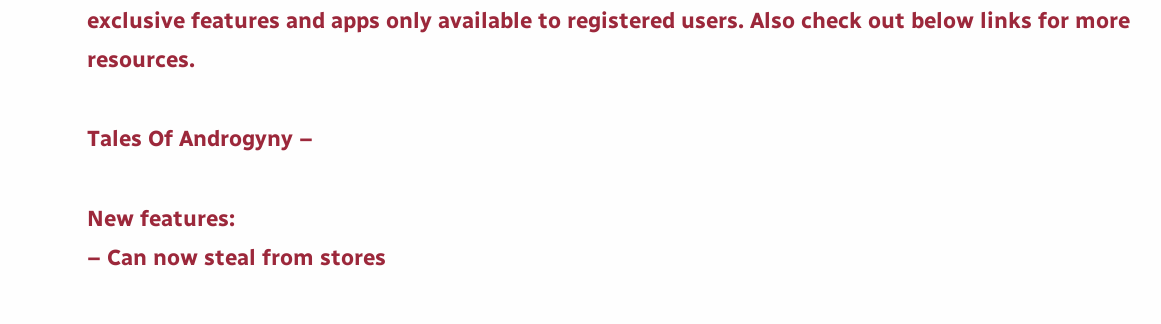exclusive features and apps only available to registered users. Also check out below links for more resources.

Tales Of Androgyny –

New features:
– Can now steal from stores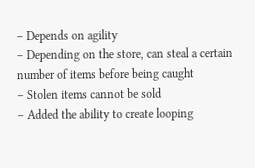– Depends on agility
– Depending on the store, can steal a certain number of items before being caught
– Stolen items cannot be sold
– Added the ability to create looping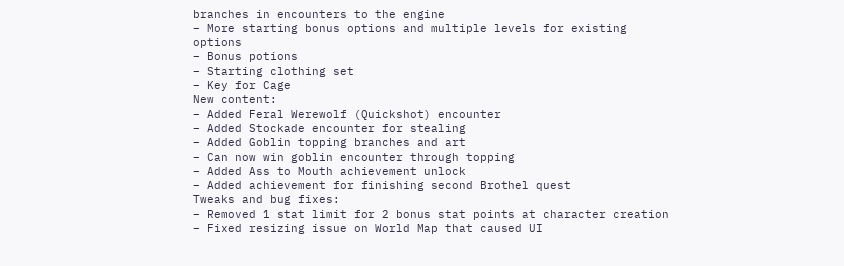branches in encounters to the engine
– More starting bonus options and multiple levels for existing options
– Bonus potions
– Starting clothing set
– Key for Cage
New content:
– Added Feral Werewolf (Quickshot) encounter
– Added Stockade encounter for stealing
– Added Goblin topping branches and art
– Can now win goblin encounter through topping
– Added Ass to Mouth achievement unlock
– Added achievement for finishing second Brothel quest
Tweaks and bug fixes:
– Removed 1 stat limit for 2 bonus stat points at character creation
– Fixed resizing issue on World Map that caused UI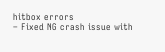hitbox errors
– Fixed NG crash issue with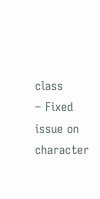class
– Fixed issue on character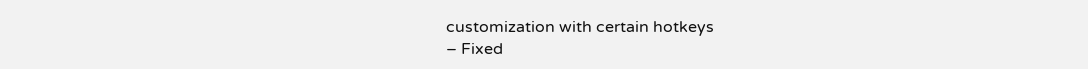customization with certain hotkeys
– Fixed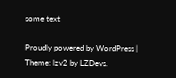some text

Proudly powered by WordPress | Theme: lzv2 by LZDevs.